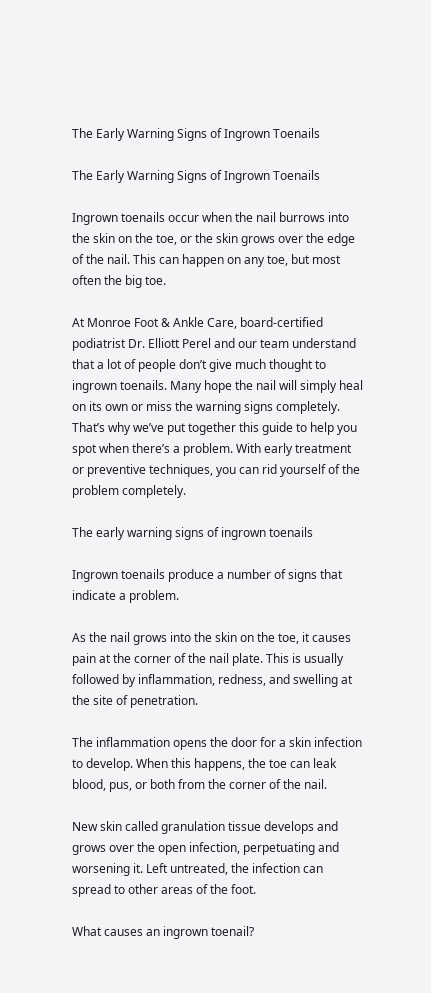The Early Warning Signs of Ingrown Toenails

The Early Warning Signs of Ingrown Toenails

Ingrown toenails occur when the nail burrows into the skin on the toe, or the skin grows over the edge of the nail. This can happen on any toe, but most often the big toe.

At Monroe Foot & Ankle Care, board-certified podiatrist Dr. Elliott Perel and our team understand that a lot of people don’t give much thought to ingrown toenails. Many hope the nail will simply heal on its own or miss the warning signs completely. That’s why we’ve put together this guide to help you spot when there’s a problem. With early treatment or preventive techniques, you can rid yourself of the problem completely.

The early warning signs of ingrown toenails

Ingrown toenails produce a number of signs that indicate a problem.

As the nail grows into the skin on the toe, it causes pain at the corner of the nail plate. This is usually followed by inflammation, redness, and swelling at the site of penetration.

The inflammation opens the door for a skin infection to develop. When this happens, the toe can leak blood, pus, or both from the corner of the nail.

New skin called granulation tissue develops and grows over the open infection, perpetuating and worsening it. Left untreated, the infection can spread to other areas of the foot.

What causes an ingrown toenail?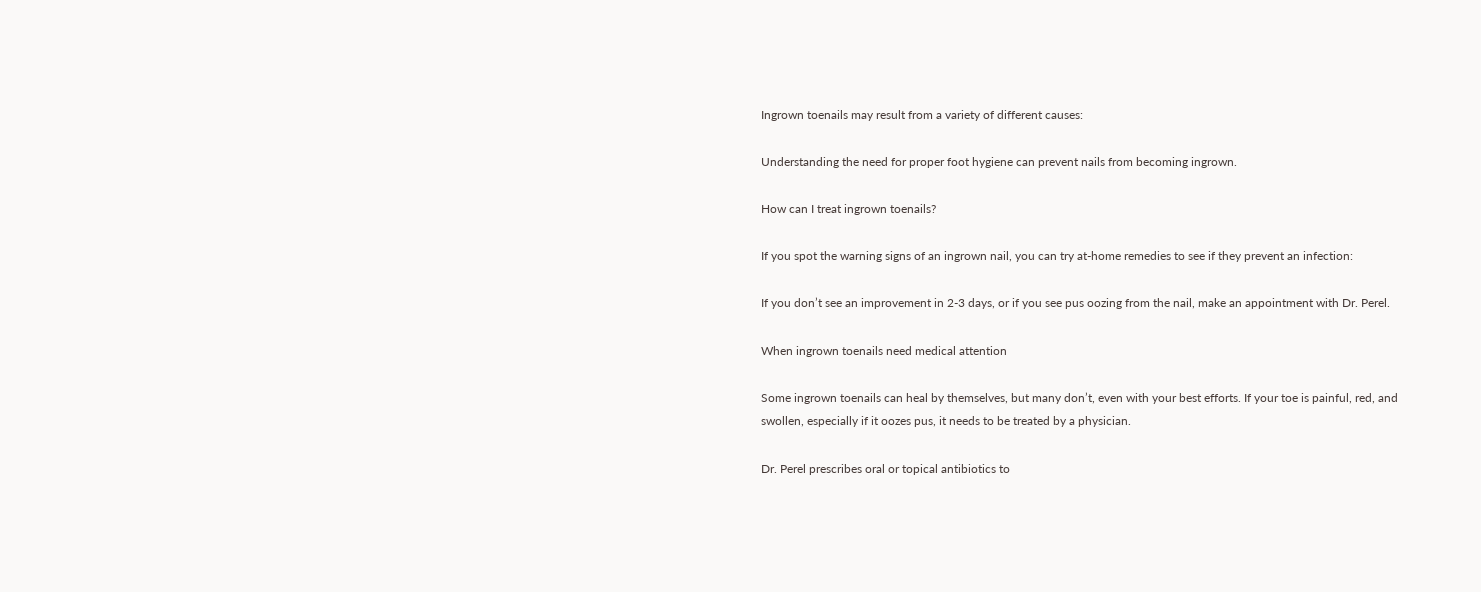Ingrown toenails may result from a variety of different causes:

Understanding the need for proper foot hygiene can prevent nails from becoming ingrown.

How can I treat ingrown toenails?

If you spot the warning signs of an ingrown nail, you can try at-home remedies to see if they prevent an infection:

If you don’t see an improvement in 2-3 days, or if you see pus oozing from the nail, make an appointment with Dr. Perel.

When ingrown toenails need medical attention

Some ingrown toenails can heal by themselves, but many don’t, even with your best efforts. If your toe is painful, red, and swollen, especially if it oozes pus, it needs to be treated by a physician.

Dr. Perel prescribes oral or topical antibiotics to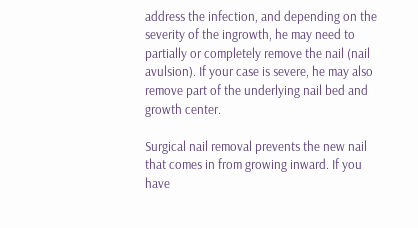address the infection, and depending on the severity of the ingrowth, he may need to partially or completely remove the nail (nail avulsion). If your case is severe, he may also remove part of the underlying nail bed and growth center.

Surgical nail removal prevents the new nail that comes in from growing inward. If you have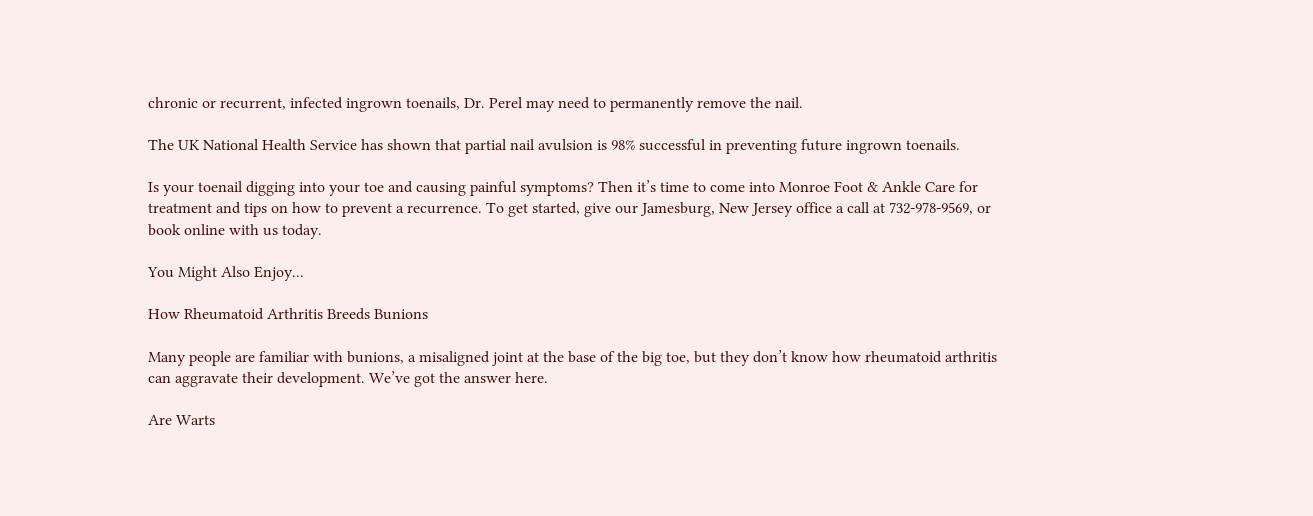chronic or recurrent, infected ingrown toenails, Dr. Perel may need to permanently remove the nail.

The UK National Health Service has shown that partial nail avulsion is 98% successful in preventing future ingrown toenails.

Is your toenail digging into your toe and causing painful symptoms? Then it’s time to come into Monroe Foot & Ankle Care for treatment and tips on how to prevent a recurrence. To get started, give our Jamesburg, New Jersey office a call at 732-978-9569, or book online with us today.

You Might Also Enjoy...

How Rheumatoid Arthritis Breeds Bunions

Many people are familiar with bunions, a misaligned joint at the base of the big toe, but they don’t know how rheumatoid arthritis can aggravate their development. We’ve got the answer here.

Are Warts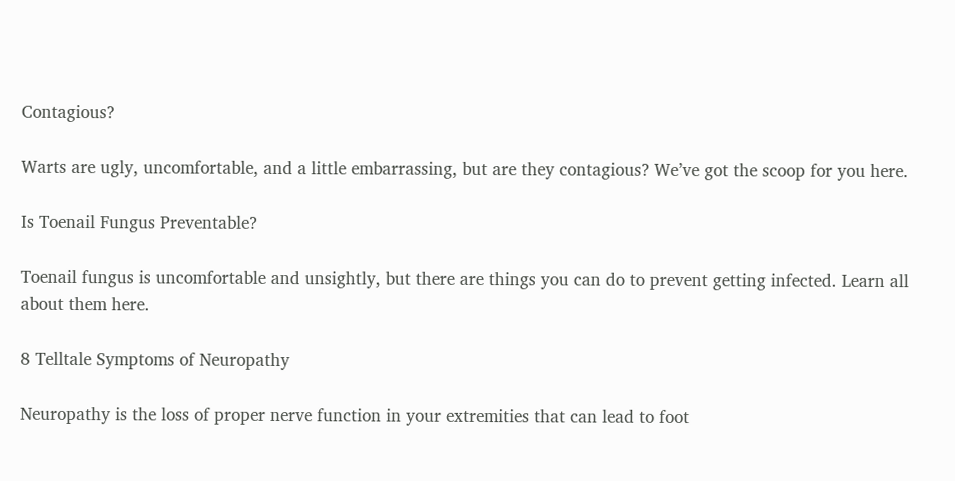Contagious?

Warts are ugly, uncomfortable, and a little embarrassing, but are they contagious? We’ve got the scoop for you here.

Is Toenail Fungus Preventable?

Toenail fungus is uncomfortable and unsightly, but there are things you can do to prevent getting infected. Learn all about them here.

8 Telltale Symptoms of Neuropathy

Neuropathy is the loss of proper nerve function in your extremities that can lead to foot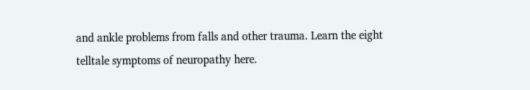and ankle problems from falls and other trauma. Learn the eight telltale symptoms of neuropathy here.